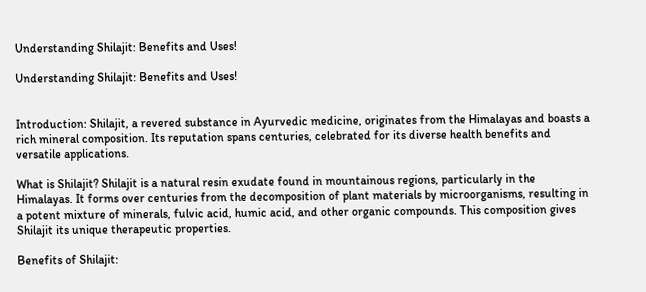Understanding Shilajit: Benefits and Uses!

Understanding Shilajit: Benefits and Uses!


Introduction: Shilajit, a revered substance in Ayurvedic medicine, originates from the Himalayas and boasts a rich mineral composition. Its reputation spans centuries, celebrated for its diverse health benefits and versatile applications.

What is Shilajit? Shilajit is a natural resin exudate found in mountainous regions, particularly in the Himalayas. It forms over centuries from the decomposition of plant materials by microorganisms, resulting in a potent mixture of minerals, fulvic acid, humic acid, and other organic compounds. This composition gives Shilajit its unique therapeutic properties.

Benefits of Shilajit: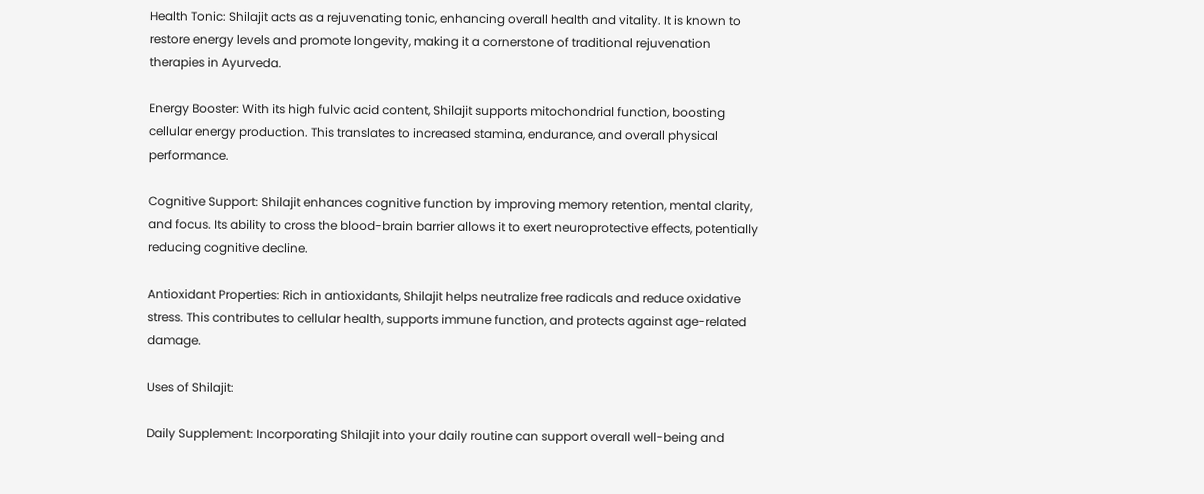Health Tonic: Shilajit acts as a rejuvenating tonic, enhancing overall health and vitality. It is known to restore energy levels and promote longevity, making it a cornerstone of traditional rejuvenation therapies in Ayurveda.

Energy Booster: With its high fulvic acid content, Shilajit supports mitochondrial function, boosting cellular energy production. This translates to increased stamina, endurance, and overall physical performance.

Cognitive Support: Shilajit enhances cognitive function by improving memory retention, mental clarity, and focus. Its ability to cross the blood-brain barrier allows it to exert neuroprotective effects, potentially reducing cognitive decline.

Antioxidant Properties: Rich in antioxidants, Shilajit helps neutralize free radicals and reduce oxidative stress. This contributes to cellular health, supports immune function, and protects against age-related damage.

Uses of Shilajit:

Daily Supplement: Incorporating Shilajit into your daily routine can support overall well-being and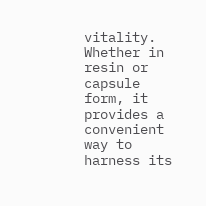vitality. Whether in resin or capsule form, it provides a convenient way to harness its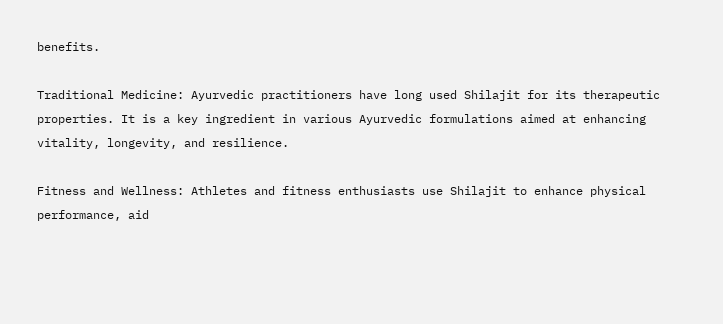benefits.

Traditional Medicine: Ayurvedic practitioners have long used Shilajit for its therapeutic properties. It is a key ingredient in various Ayurvedic formulations aimed at enhancing vitality, longevity, and resilience.

Fitness and Wellness: Athletes and fitness enthusiasts use Shilajit to enhance physical performance, aid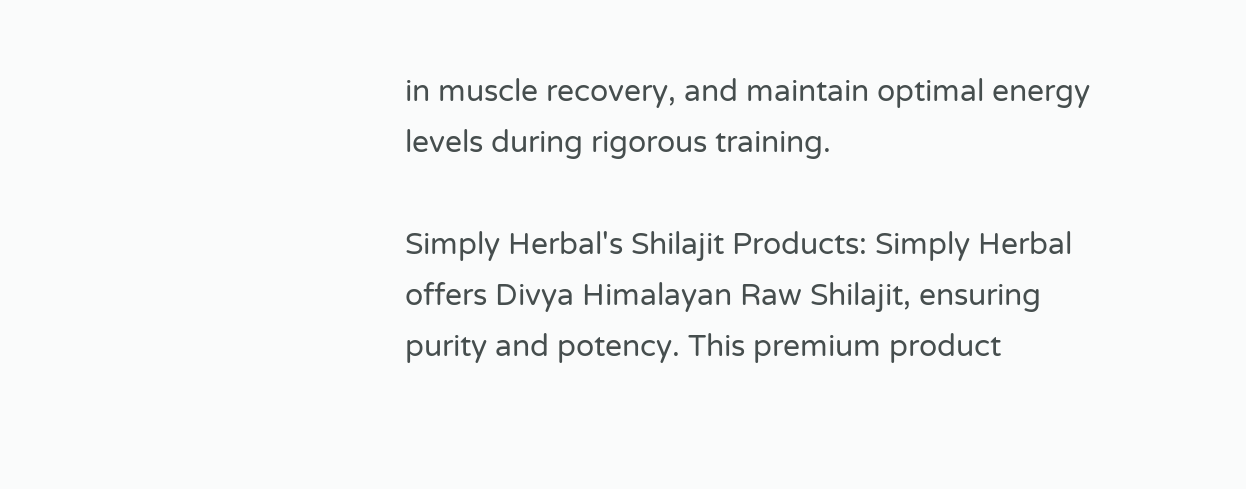in muscle recovery, and maintain optimal energy levels during rigorous training.

Simply Herbal's Shilajit Products: Simply Herbal offers Divya Himalayan Raw Shilajit, ensuring purity and potency. This premium product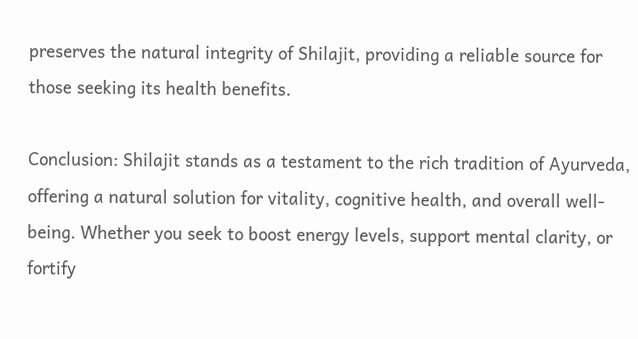preserves the natural integrity of Shilajit, providing a reliable source for those seeking its health benefits.

Conclusion: Shilajit stands as a testament to the rich tradition of Ayurveda, offering a natural solution for vitality, cognitive health, and overall well-being. Whether you seek to boost energy levels, support mental clarity, or fortify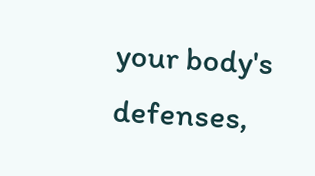your body's defenses,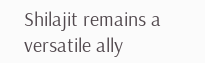Shilajit remains a versatile ally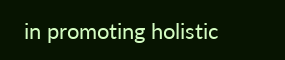in promoting holistic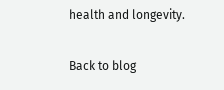health and longevity.

Back to blog